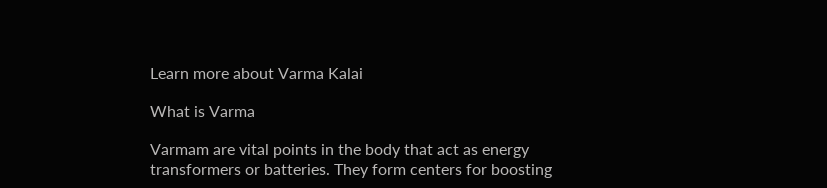Learn more about Varma Kalai

What is Varma

Varmam are vital points in the body that act as energy transformers or batteries. They form centers for boosting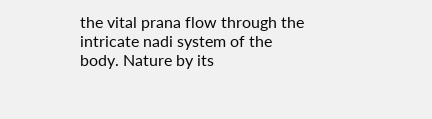the vital prana flow through the intricate nadi system of the body. Nature by its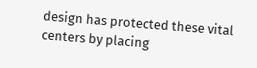design has protected these vital centers by placing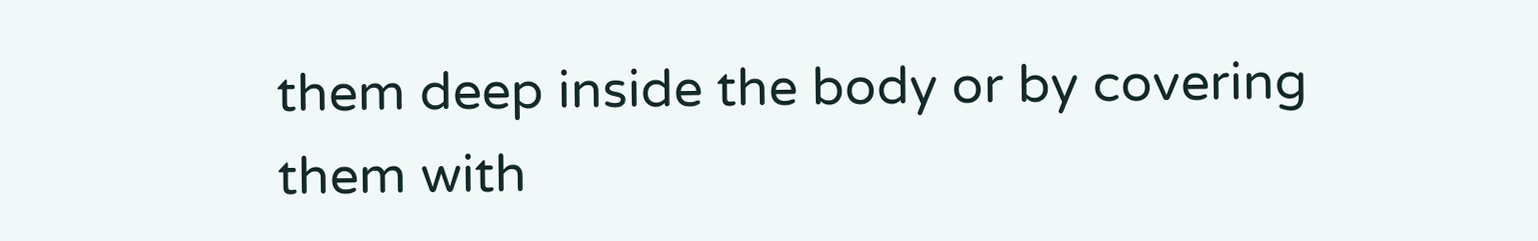them deep inside the body or by covering them with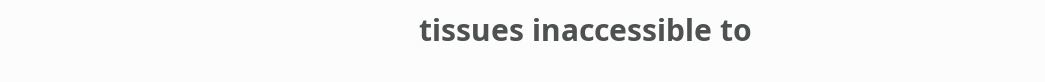tissues inaccessible to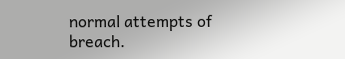normal attempts of breach.